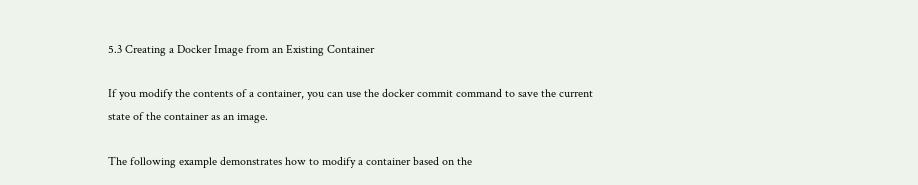5.3 Creating a Docker Image from an Existing Container

If you modify the contents of a container, you can use the docker commit command to save the current state of the container as an image.

The following example demonstrates how to modify a container based on the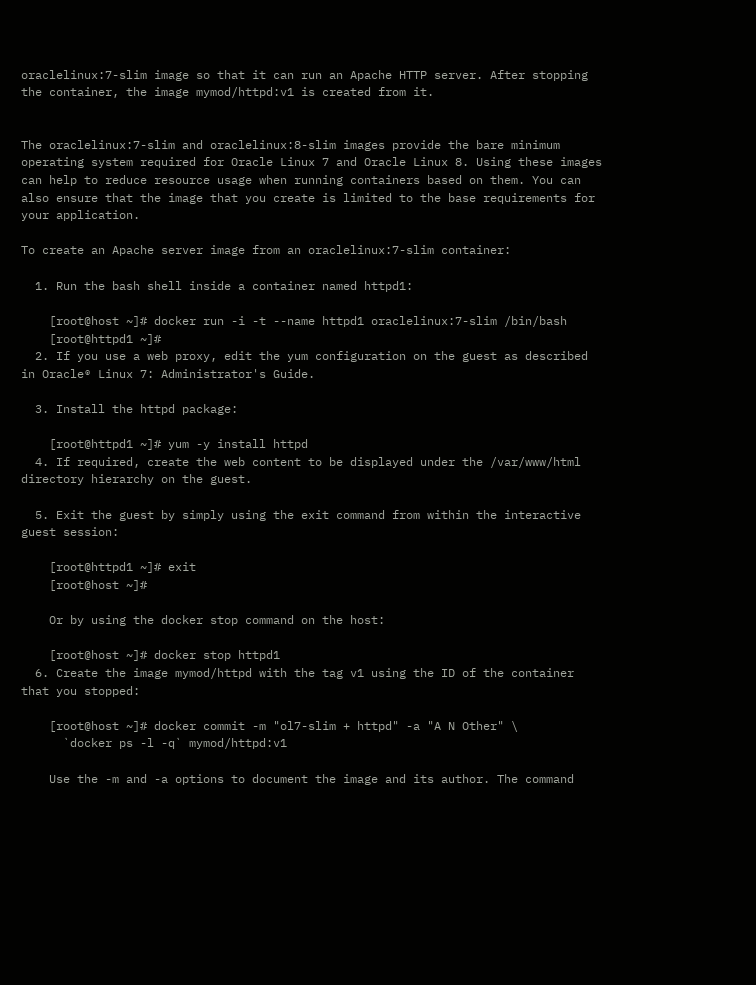oraclelinux:7-slim image so that it can run an Apache HTTP server. After stopping the container, the image mymod/httpd:v1 is created from it.


The oraclelinux:7-slim and oraclelinux:8-slim images provide the bare minimum operating system required for Oracle Linux 7 and Oracle Linux 8. Using these images can help to reduce resource usage when running containers based on them. You can also ensure that the image that you create is limited to the base requirements for your application.

To create an Apache server image from an oraclelinux:7-slim container:

  1. Run the bash shell inside a container named httpd1:

    [root@host ~]# docker run -i -t --name httpd1 oraclelinux:7-slim /bin/bash
    [root@httpd1 ~]#
  2. If you use a web proxy, edit the yum configuration on the guest as described in Oracle® Linux 7: Administrator's Guide.

  3. Install the httpd package:

    [root@httpd1 ~]# yum -y install httpd
  4. If required, create the web content to be displayed under the /var/www/html directory hierarchy on the guest.

  5. Exit the guest by simply using the exit command from within the interactive guest session:

    [root@httpd1 ~]# exit
    [root@host ~]#

    Or by using the docker stop command on the host:

    [root@host ~]# docker stop httpd1
  6. Create the image mymod/httpd with the tag v1 using the ID of the container that you stopped:

    [root@host ~]# docker commit -m "ol7-slim + httpd" -a "A N Other" \
      `docker ps -l -q` mymod/httpd:v1

    Use the -m and -a options to document the image and its author. The command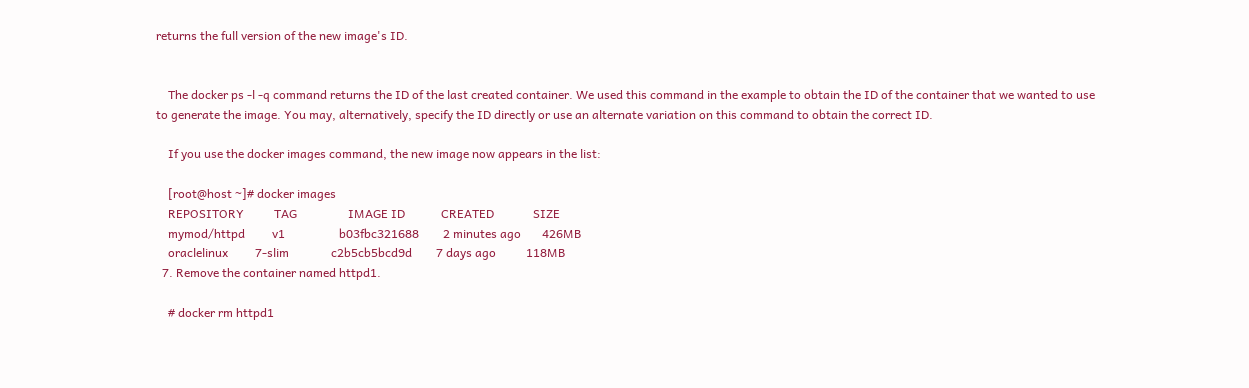returns the full version of the new image's ID.


    The docker ps -l -q command returns the ID of the last created container. We used this command in the example to obtain the ID of the container that we wanted to use to generate the image. You may, alternatively, specify the ID directly or use an alternate variation on this command to obtain the correct ID.

    If you use the docker images command, the new image now appears in the list:

    [root@host ~]# docker images
    REPOSITORY          TAG                 IMAGE ID            CREATED             SIZE
    mymod/httpd         v1                  b03fbc321688        2 minutes ago       426MB
    oraclelinux         7-slim              c2b5cb5bcd9d        7 days ago          118MB
  7. Remove the container named httpd1.

    # docker rm httpd1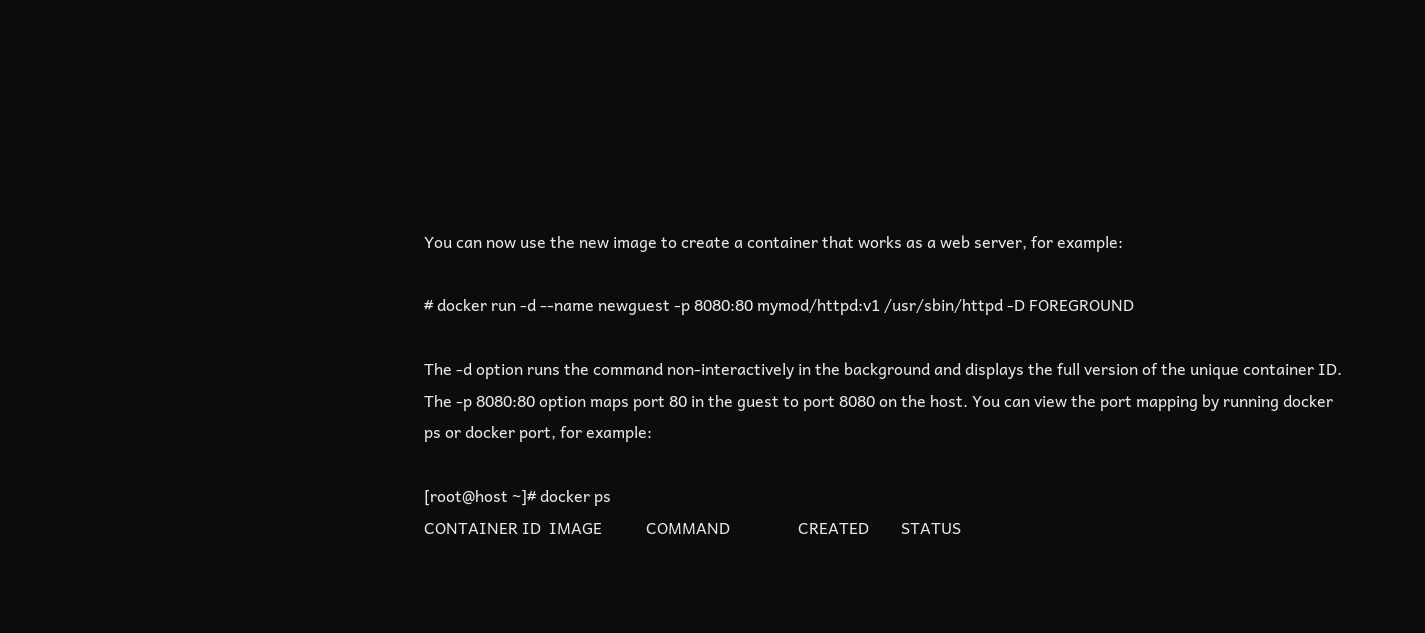You can now use the new image to create a container that works as a web server, for example:

# docker run -d --name newguest -p 8080:80 mymod/httpd:v1 /usr/sbin/httpd -D FOREGROUND

The -d option runs the command non-interactively in the background and displays the full version of the unique container ID. The -p 8080:80 option maps port 80 in the guest to port 8080 on the host. You can view the port mapping by running docker ps or docker port, for example:

[root@host ~]# docker ps
CONTAINER ID  IMAGE           COMMAND                 CREATED        STATUS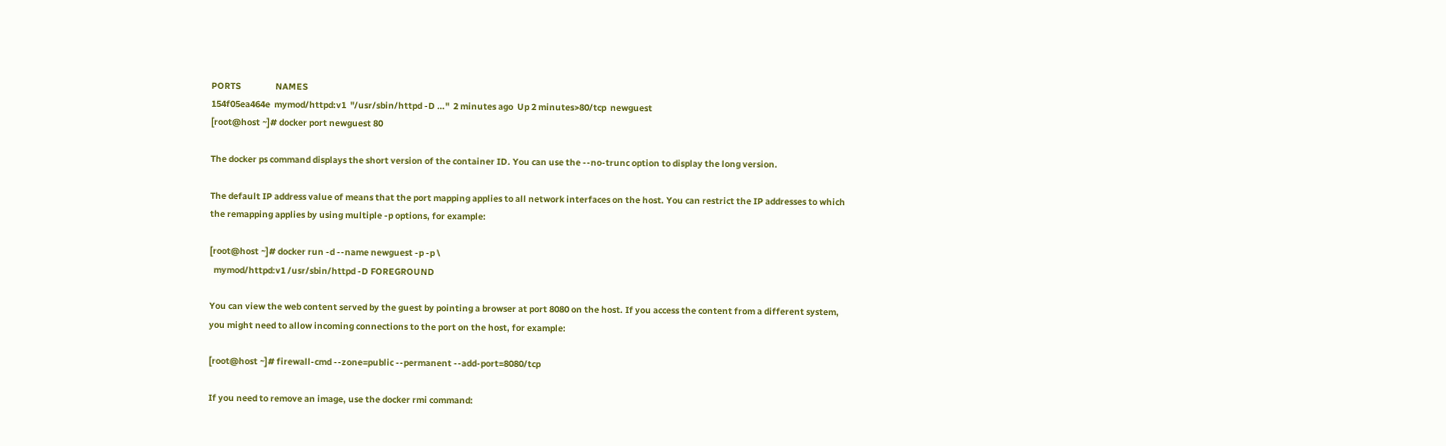PORTS                 NAMES
154f05ea464e  mymod/httpd:v1  "/usr/sbin/httpd -D …"  2 minutes ago  Up 2 minutes>80/tcp  newguest
[root@host ~]# docker port newguest 80

The docker ps command displays the short version of the container ID. You can use the --no-trunc option to display the long version.

The default IP address value of means that the port mapping applies to all network interfaces on the host. You can restrict the IP addresses to which the remapping applies by using multiple -p options, for example:

[root@host ~]# docker run -d --name newguest -p -p \
  mymod/httpd:v1 /usr/sbin/httpd -D FOREGROUND

You can view the web content served by the guest by pointing a browser at port 8080 on the host. If you access the content from a different system, you might need to allow incoming connections to the port on the host, for example:

[root@host ~]# firewall-cmd --zone=public --permanent --add-port=8080/tcp

If you need to remove an image, use the docker rmi command: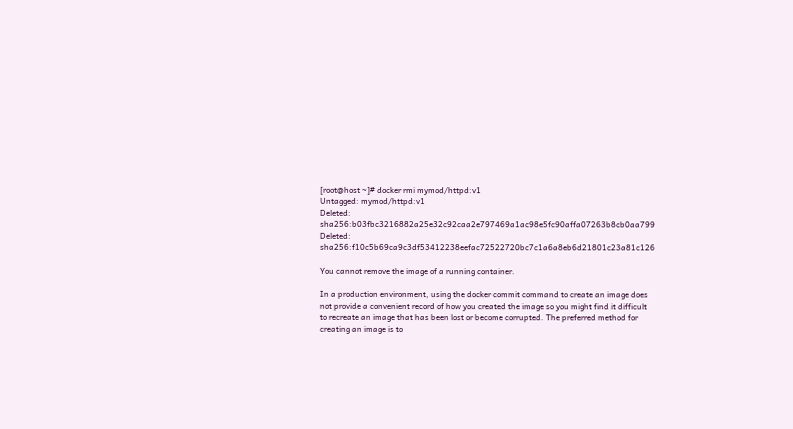[root@host ~]# docker rmi mymod/httpd:v1
Untagged: mymod/httpd:v1
Deleted: sha256:b03fbc3216882a25e32c92caa2e797469a1ac98e5fc90affa07263b8cb0aa799
Deleted: sha256:f10c5b69ca9c3df53412238eefac72522720bc7c1a6a8eb6d21801c23a81c126

You cannot remove the image of a running container.

In a production environment, using the docker commit command to create an image does not provide a convenient record of how you created the image so you might find it difficult to recreate an image that has been lost or become corrupted. The preferred method for creating an image is to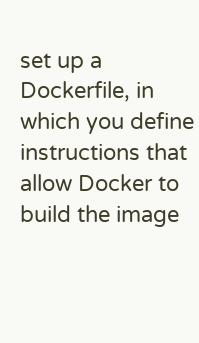set up a Dockerfile, in which you define instructions that allow Docker to build the image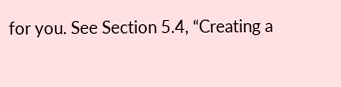for you. See Section 5.4, “Creating a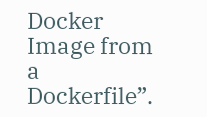Docker Image from a Dockerfile”.